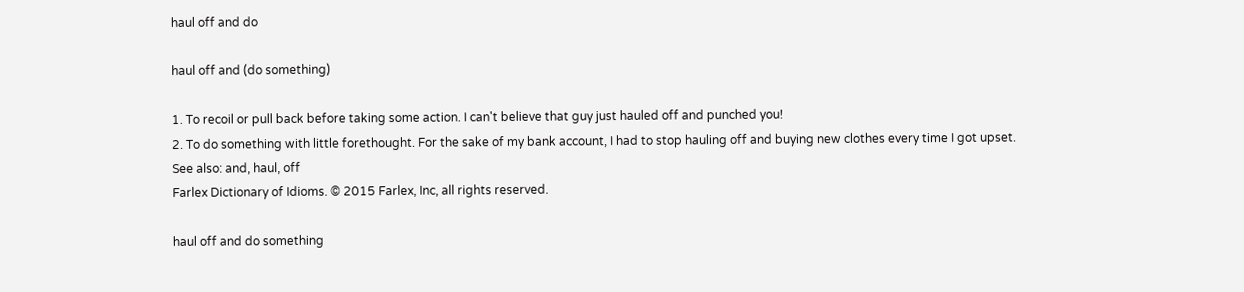haul off and do

haul off and (do something)

1. To recoil or pull back before taking some action. I can't believe that guy just hauled off and punched you!
2. To do something with little forethought. For the sake of my bank account, I had to stop hauling off and buying new clothes every time I got upset.
See also: and, haul, off
Farlex Dictionary of Idioms. © 2015 Farlex, Inc, all rights reserved.

haul off and do something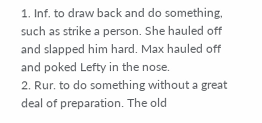1. Inf. to draw back and do something, such as strike a person. She hauled off and slapped him hard. Max hauled off and poked Lefty in the nose.
2. Rur. to do something without a great deal of preparation. The old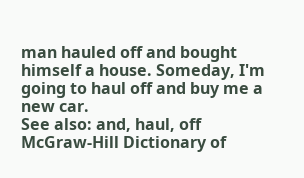man hauled off and bought himself a house. Someday, I'm going to haul off and buy me a new car.
See also: and, haul, off
McGraw-Hill Dictionary of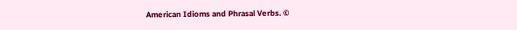American Idioms and Phrasal Verbs. ©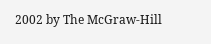2002 by The McGraw-Hill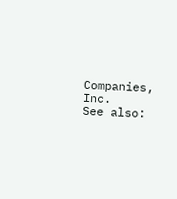Companies, Inc.
See also: